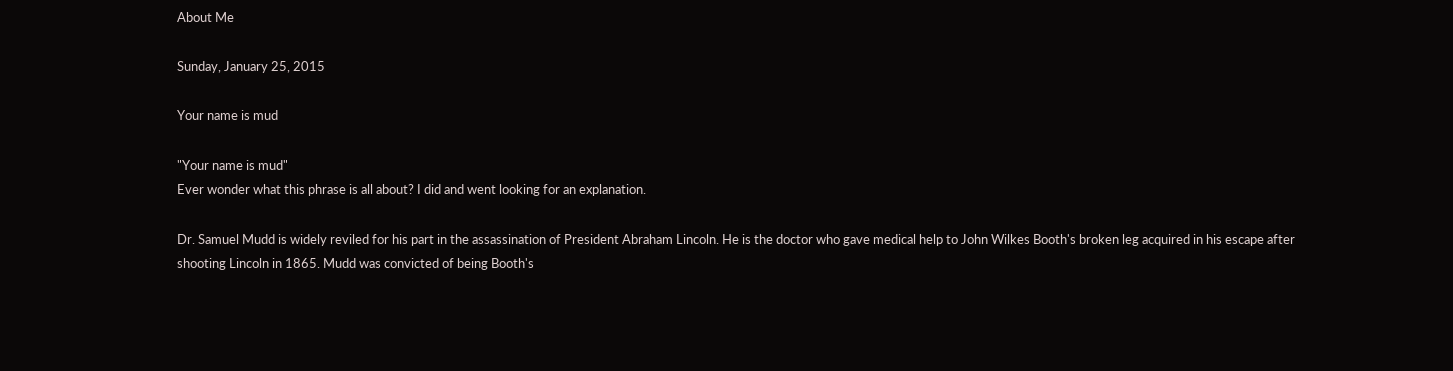About Me

Sunday, January 25, 2015

Your name is mud

"Your name is mud"
Ever wonder what this phrase is all about? I did and went looking for an explanation.

Dr. Samuel Mudd is widely reviled for his part in the assassination of President Abraham Lincoln. He is the doctor who gave medical help to John Wilkes Booth's broken leg acquired in his escape after shooting Lincoln in 1865. Mudd was convicted of being Booth's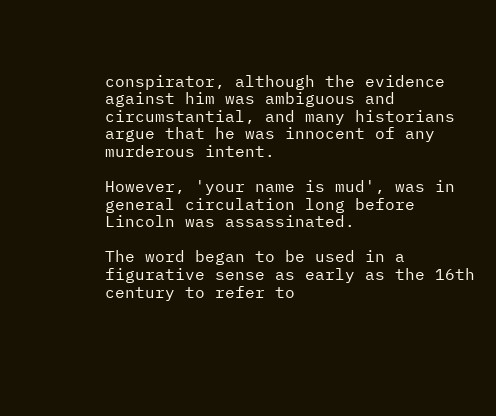conspirator, although the evidence against him was ambiguous and circumstantial, and many historians argue that he was innocent of any murderous intent.

However, 'your name is mud', was in general circulation long before Lincoln was assassinated.

The word began to be used in a figurative sense as early as the 16th century to refer to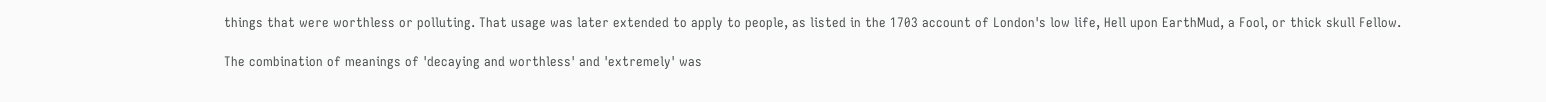things that were worthless or polluting. That usage was later extended to apply to people, as listed in the 1703 account of London's low life, Hell upon EarthMud, a Fool, or thick skull Fellow.

The combination of meanings of 'decaying and worthless' and 'extremely' was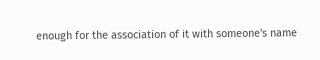enough for the association of it with someone's name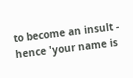to become an insult - hence 'your name is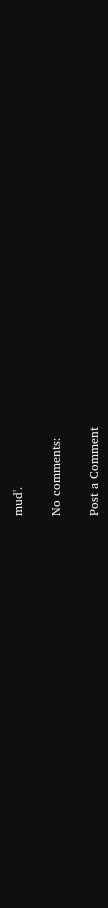mud'.

No comments:

Post a Comment